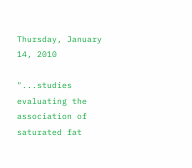Thursday, January 14, 2010

"...studies evaluating the association of saturated fat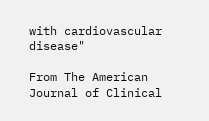with cardiovascular disease"

From The American Journal of Clinical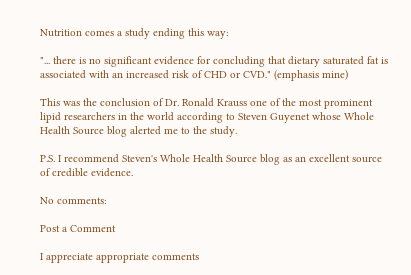Nutrition comes a study ending this way:

"... there is no significant evidence for concluding that dietary saturated fat is associated with an increased risk of CHD or CVD." (emphasis mine)

This was the conclusion of Dr. Ronald Krauss one of the most prominent lipid researchers in the world according to Steven Guyenet whose Whole Health Source blog alerted me to the study.

P.S. I recommend Steven's Whole Health Source blog as an excellent source of credible evidence.

No comments:

Post a Comment

I appreciate appropriate comments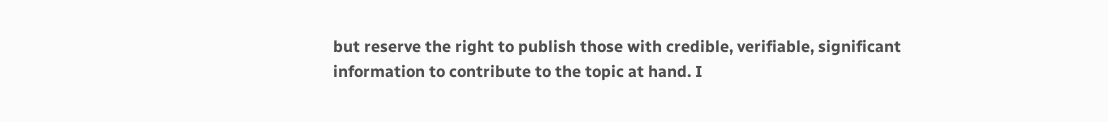but reserve the right to publish those with credible, verifiable, significant information to contribute to the topic at hand. I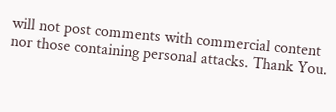will not post comments with commercial content nor those containing personal attacks. Thank You.